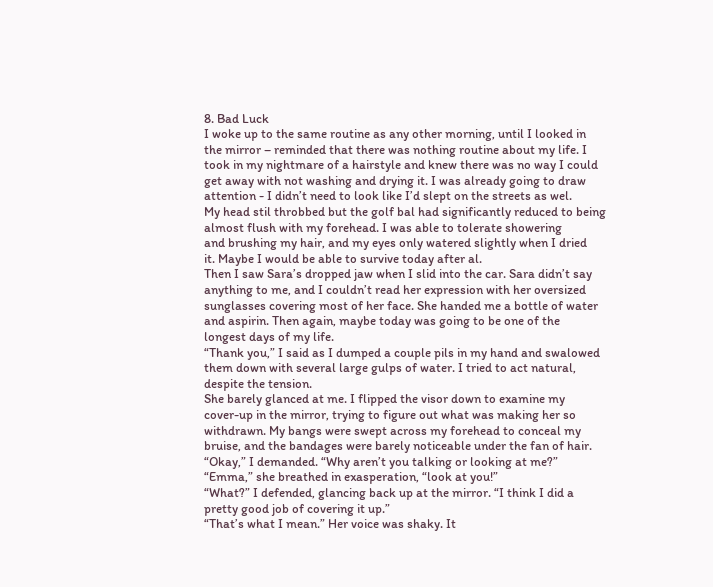8. Bad Luck
I woke up to the same routine as any other morning, until I looked in
the mirror – reminded that there was nothing routine about my life. I
took in my nightmare of a hairstyle and knew there was no way I could
get away with not washing and drying it. I was already going to draw
attention - I didn’t need to look like I’d slept on the streets as wel.
My head stil throbbed but the golf bal had significantly reduced to being
almost flush with my forehead. I was able to tolerate showering
and brushing my hair, and my eyes only watered slightly when I dried
it. Maybe I would be able to survive today after al.
Then I saw Sara’s dropped jaw when I slid into the car. Sara didn’t say
anything to me, and I couldn’t read her expression with her oversized
sunglasses covering most of her face. She handed me a bottle of water
and aspirin. Then again, maybe today was going to be one of the
longest days of my life.
“Thank you,” I said as I dumped a couple pils in my hand and swalowed
them down with several large gulps of water. I tried to act natural,
despite the tension.
She barely glanced at me. I flipped the visor down to examine my
cover-up in the mirror, trying to figure out what was making her so
withdrawn. My bangs were swept across my forehead to conceal my
bruise, and the bandages were barely noticeable under the fan of hair.
“Okay,” I demanded. “Why aren’t you talking or looking at me?”
“Emma,” she breathed in exasperation, “look at you!”
“What?” I defended, glancing back up at the mirror. “I think I did a
pretty good job of covering it up.”
“That’s what I mean.” Her voice was shaky. It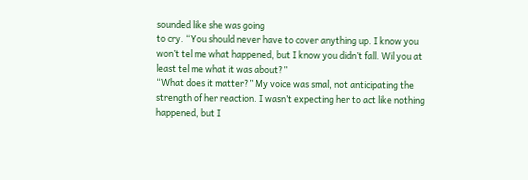sounded like she was going
to cry. “You should never have to cover anything up. I know you
won’t tel me what happened, but I know you didn’t fall. Wil you at
least tel me what it was about?”
“What does it matter?” My voice was smal, not anticipating the
strength of her reaction. I wasn’t expecting her to act like nothing
happened, but I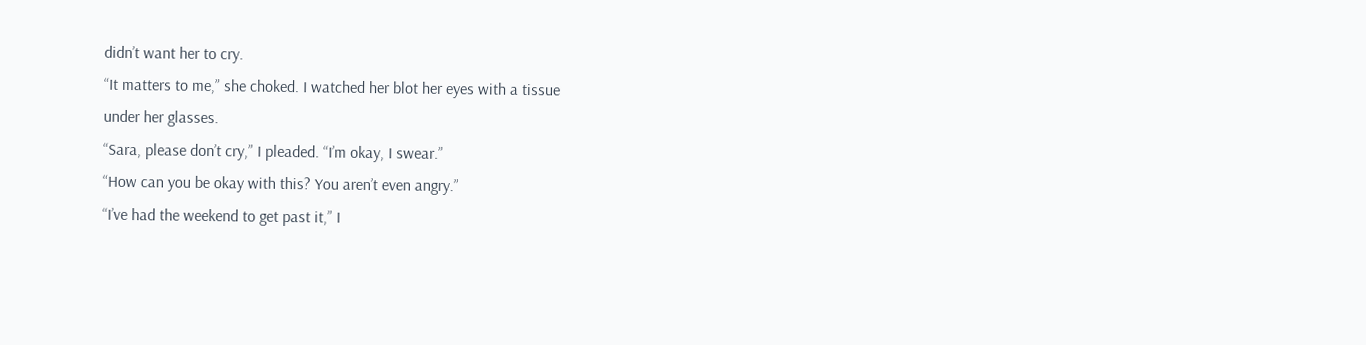didn’t want her to cry.
“It matters to me,” she choked. I watched her blot her eyes with a tissue
under her glasses.
“Sara, please don’t cry,” I pleaded. “I’m okay, I swear.”
“How can you be okay with this? You aren’t even angry.”
“I’ve had the weekend to get past it,” I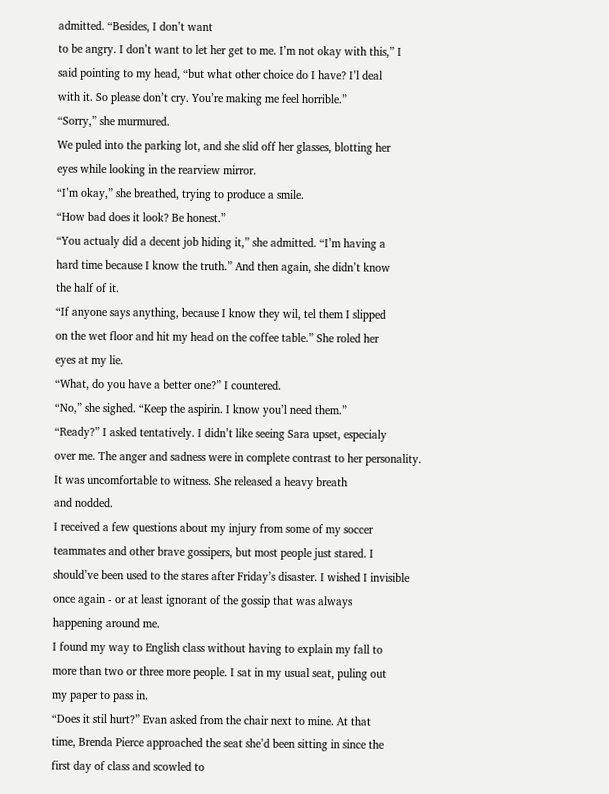admitted. “Besides, I don’t want
to be angry. I don’t want to let her get to me. I’m not okay with this,” I
said pointing to my head, “but what other choice do I have? I’l deal
with it. So please don’t cry. You’re making me feel horrible.”
“Sorry,” she murmured.
We puled into the parking lot, and she slid off her glasses, blotting her
eyes while looking in the rearview mirror.
“I’m okay,” she breathed, trying to produce a smile.
“How bad does it look? Be honest.”
“You actualy did a decent job hiding it,” she admitted. “I’m having a
hard time because I know the truth.” And then again, she didn’t know
the half of it.
“If anyone says anything, because I know they wil, tel them I slipped
on the wet floor and hit my head on the coffee table.” She roled her
eyes at my lie.
“What, do you have a better one?” I countered.
“No,” she sighed. “Keep the aspirin. I know you’l need them.”
“Ready?” I asked tentatively. I didn’t like seeing Sara upset, especialy
over me. The anger and sadness were in complete contrast to her personality.
It was uncomfortable to witness. She released a heavy breath
and nodded.
I received a few questions about my injury from some of my soccer
teammates and other brave gossipers, but most people just stared. I
should’ve been used to the stares after Friday’s disaster. I wished I invisible
once again - or at least ignorant of the gossip that was always
happening around me.
I found my way to English class without having to explain my fall to
more than two or three more people. I sat in my usual seat, puling out
my paper to pass in.
“Does it stil hurt?” Evan asked from the chair next to mine. At that
time, Brenda Pierce approached the seat she’d been sitting in since the
first day of class and scowled to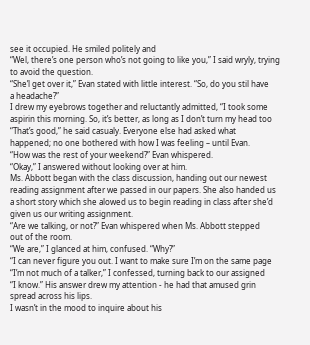see it occupied. He smiled politely and
“Wel, there’s one person who’s not going to like you,” I said wryly, trying
to avoid the question.
“She’l get over it,” Evan stated with little interest. “So, do you stil have
a headache?”
I drew my eyebrows together and reluctantly admitted, “I took some
aspirin this morning. So, it’s better, as long as I don’t turn my head too
“That’s good,” he said casualy. Everyone else had asked what
happened; no one bothered with how I was feeling – until Evan.
“How was the rest of your weekend?” Evan whispered.
“Okay,” I answered without looking over at him.
Ms. Abbott began with the class discussion, handing out our newest
reading assignment after we passed in our papers. She also handed us
a short story which she alowed us to begin reading in class after she’d
given us our writing assignment.
“Are we talking, or not?” Evan whispered when Ms. Abbott stepped
out of the room.
“We are,” I glanced at him, confused. “Why?”
“I can never figure you out. I want to make sure I’m on the same page
“I’m not much of a talker,” I confessed, turning back to our assigned
“I know.” His answer drew my attention - he had that amused grin
spread across his lips.
I wasn’t in the mood to inquire about his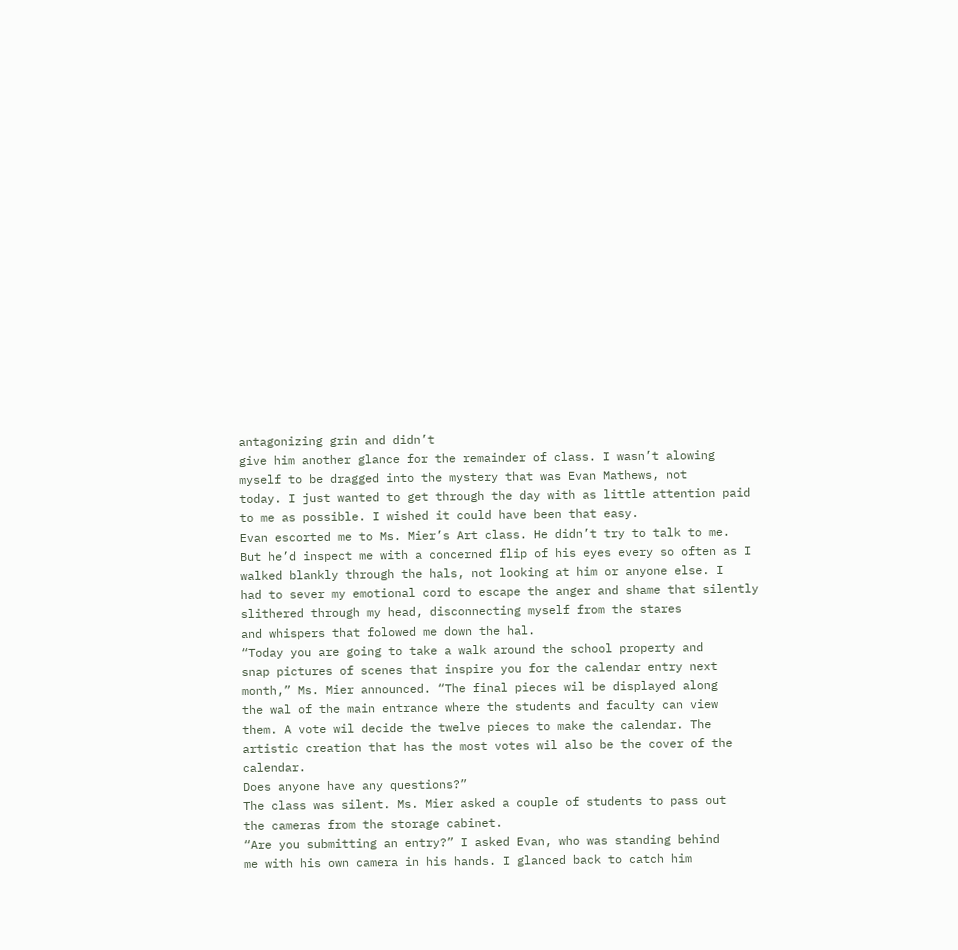antagonizing grin and didn’t
give him another glance for the remainder of class. I wasn’t alowing
myself to be dragged into the mystery that was Evan Mathews, not
today. I just wanted to get through the day with as little attention paid
to me as possible. I wished it could have been that easy.
Evan escorted me to Ms. Mier’s Art class. He didn’t try to talk to me.
But he’d inspect me with a concerned flip of his eyes every so often as I
walked blankly through the hals, not looking at him or anyone else. I
had to sever my emotional cord to escape the anger and shame that silently
slithered through my head, disconnecting myself from the stares
and whispers that folowed me down the hal.
“Today you are going to take a walk around the school property and
snap pictures of scenes that inspire you for the calendar entry next
month,” Ms. Mier announced. “The final pieces wil be displayed along
the wal of the main entrance where the students and faculty can view
them. A vote wil decide the twelve pieces to make the calendar. The
artistic creation that has the most votes wil also be the cover of the calendar.
Does anyone have any questions?”
The class was silent. Ms. Mier asked a couple of students to pass out
the cameras from the storage cabinet.
“Are you submitting an entry?” I asked Evan, who was standing behind
me with his own camera in his hands. I glanced back to catch him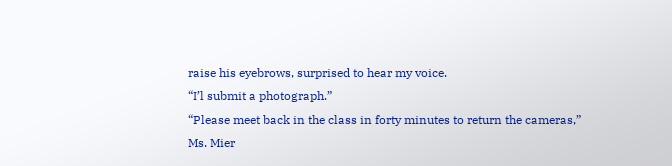raise his eyebrows, surprised to hear my voice.
“I’l submit a photograph.”
“Please meet back in the class in forty minutes to return the cameras,”
Ms. Mier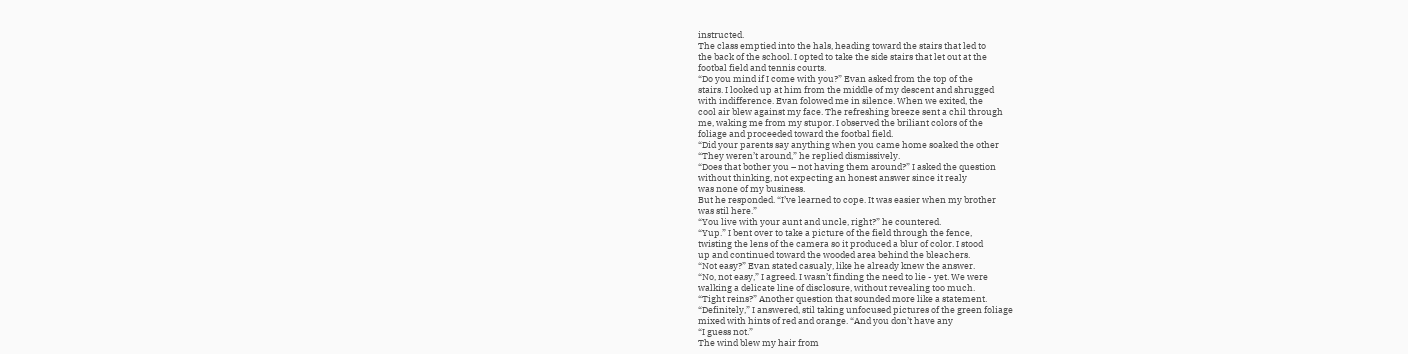instructed.
The class emptied into the hals, heading toward the stairs that led to
the back of the school. I opted to take the side stairs that let out at the
footbal field and tennis courts.
“Do you mind if I come with you?” Evan asked from the top of the
stairs. I looked up at him from the middle of my descent and shrugged
with indifference. Evan folowed me in silence. When we exited, the
cool air blew against my face. The refreshing breeze sent a chil through
me, waking me from my stupor. I observed the briliant colors of the
foliage and proceeded toward the footbal field.
“Did your parents say anything when you came home soaked the other
“They weren’t around,” he replied dismissively.
“Does that bother you – not having them around?” I asked the question
without thinking, not expecting an honest answer since it realy
was none of my business.
But he responded. “I’ve learned to cope. It was easier when my brother
was stil here.”
“You live with your aunt and uncle, right?” he countered.
“Yup.” I bent over to take a picture of the field through the fence,
twisting the lens of the camera so it produced a blur of color. I stood
up and continued toward the wooded area behind the bleachers.
“Not easy?” Evan stated casualy, like he already knew the answer.
“No, not easy,” I agreed. I wasn’t finding the need to lie - yet. We were
walking a delicate line of disclosure, without revealing too much.
“Tight reins?” Another question that sounded more like a statement.
“Definitely,” I answered, stil taking unfocused pictures of the green foliage
mixed with hints of red and orange. “And you don’t have any
“I guess not.”
The wind blew my hair from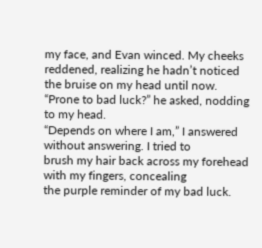my face, and Evan winced. My cheeks
reddened, realizing he hadn’t noticed the bruise on my head until now.
“Prone to bad luck?” he asked, nodding to my head.
“Depends on where I am,” I answered without answering. I tried to
brush my hair back across my forehead with my fingers, concealing
the purple reminder of my bad luck.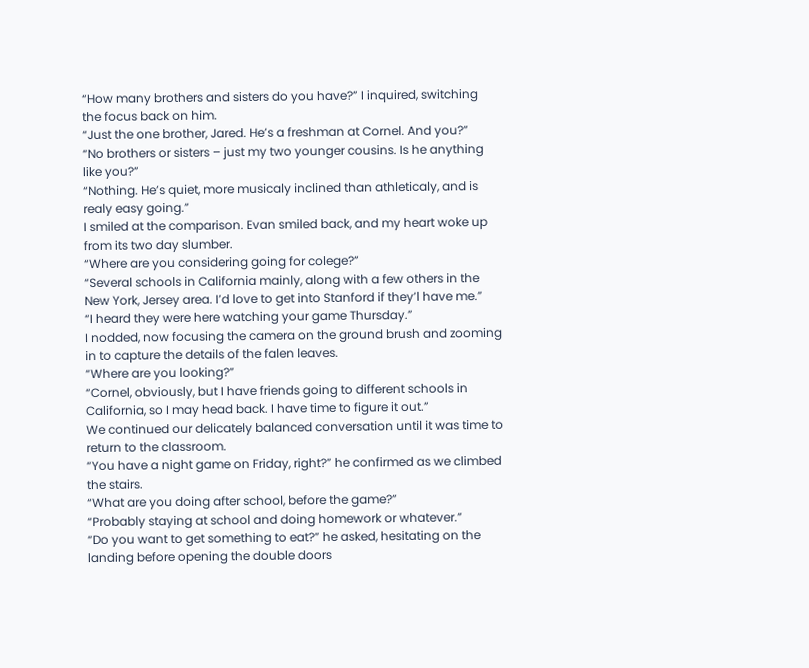“How many brothers and sisters do you have?” I inquired, switching
the focus back on him.
“Just the one brother, Jared. He’s a freshman at Cornel. And you?”
“No brothers or sisters – just my two younger cousins. Is he anything
like you?”
“Nothing. He’s quiet, more musicaly inclined than athleticaly, and is
realy easy going.”
I smiled at the comparison. Evan smiled back, and my heart woke up
from its two day slumber.
“Where are you considering going for colege?”
“Several schools in California mainly, along with a few others in the
New York, Jersey area. I’d love to get into Stanford if they’l have me.”
“I heard they were here watching your game Thursday.”
I nodded, now focusing the camera on the ground brush and zooming
in to capture the details of the falen leaves.
“Where are you looking?”
“Cornel, obviously, but I have friends going to different schools in
California, so I may head back. I have time to figure it out.”
We continued our delicately balanced conversation until it was time to
return to the classroom.
“You have a night game on Friday, right?” he confirmed as we climbed
the stairs.
“What are you doing after school, before the game?”
“Probably staying at school and doing homework or whatever.”
“Do you want to get something to eat?” he asked, hesitating on the
landing before opening the double doors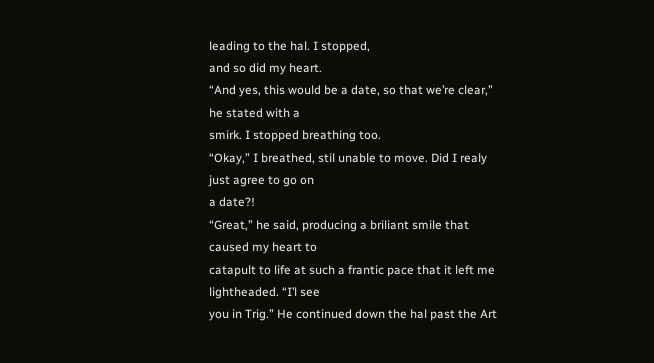leading to the hal. I stopped,
and so did my heart.
“And yes, this would be a date, so that we’re clear,” he stated with a
smirk. I stopped breathing too.
“Okay,” I breathed, stil unable to move. Did I realy just agree to go on
a date?!
“Great,” he said, producing a briliant smile that caused my heart to
catapult to life at such a frantic pace that it left me lightheaded. “I’l see
you in Trig.” He continued down the hal past the Art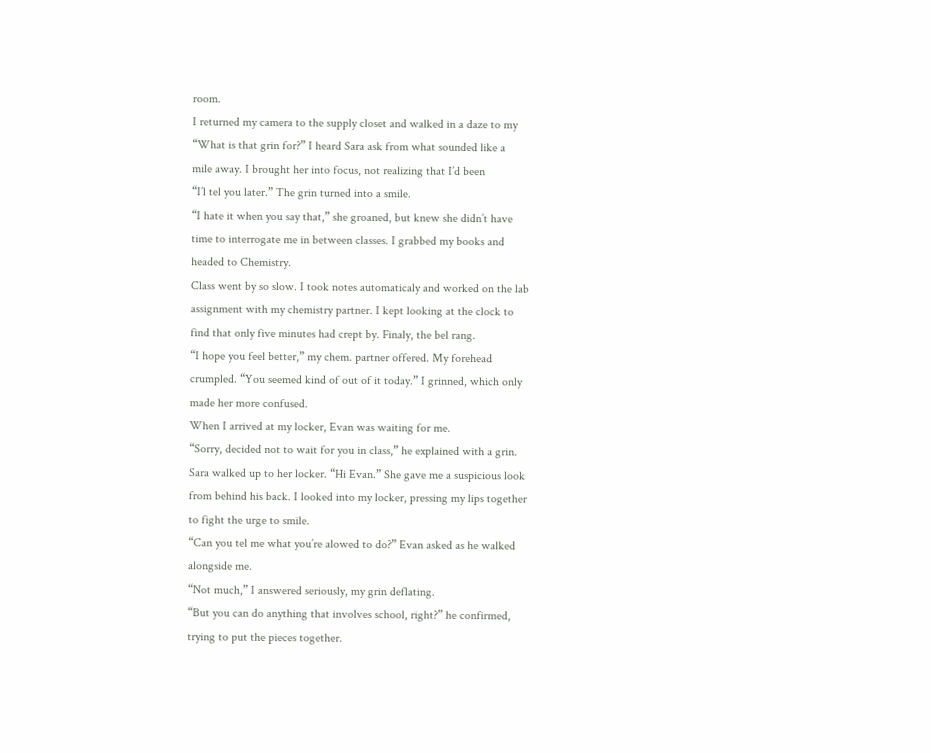room.
I returned my camera to the supply closet and walked in a daze to my
“What is that grin for?” I heard Sara ask from what sounded like a
mile away. I brought her into focus, not realizing that I’d been
“I’l tel you later.” The grin turned into a smile.
“I hate it when you say that,” she groaned, but knew she didn’t have
time to interrogate me in between classes. I grabbed my books and
headed to Chemistry.
Class went by so slow. I took notes automaticaly and worked on the lab
assignment with my chemistry partner. I kept looking at the clock to
find that only five minutes had crept by. Finaly, the bel rang.
“I hope you feel better,” my chem. partner offered. My forehead
crumpled. “You seemed kind of out of it today.” I grinned, which only
made her more confused.
When I arrived at my locker, Evan was waiting for me.
“Sorry, decided not to wait for you in class,” he explained with a grin.
Sara walked up to her locker. “Hi Evan.” She gave me a suspicious look
from behind his back. I looked into my locker, pressing my lips together
to fight the urge to smile.
“Can you tel me what you’re alowed to do?” Evan asked as he walked
alongside me.
“Not much,” I answered seriously, my grin deflating.
“But you can do anything that involves school, right?” he confirmed,
trying to put the pieces together.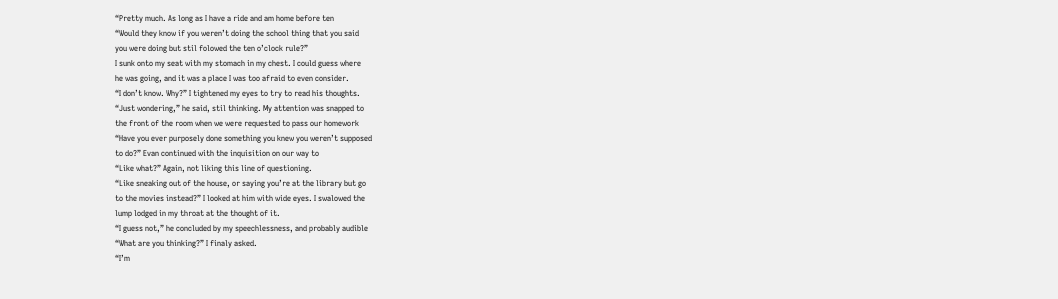“Pretty much. As long as I have a ride and am home before ten
“Would they know if you weren’t doing the school thing that you said
you were doing but stil folowed the ten o’clock rule?”
I sunk onto my seat with my stomach in my chest. I could guess where
he was going, and it was a place I was too afraid to even consider.
“I don’t know. Why?” I tightened my eyes to try to read his thoughts.
“Just wondering,” he said, stil thinking. My attention was snapped to
the front of the room when we were requested to pass our homework
“Have you ever purposely done something you knew you weren’t supposed
to do?” Evan continued with the inquisition on our way to
“Like what?” Again, not liking this line of questioning.
“Like sneaking out of the house, or saying you’re at the library but go
to the movies instead?” I looked at him with wide eyes. I swalowed the
lump lodged in my throat at the thought of it.
“I guess not,” he concluded by my speechlessness, and probably audible
“What are you thinking?” I finaly asked.
“I’m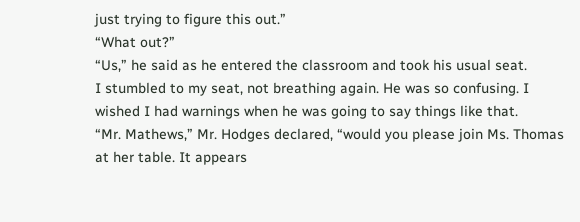just trying to figure this out.”
“What out?”
“Us,” he said as he entered the classroom and took his usual seat.
I stumbled to my seat, not breathing again. He was so confusing. I
wished I had warnings when he was going to say things like that.
“Mr. Mathews,” Mr. Hodges declared, “would you please join Ms. Thomas
at her table. It appears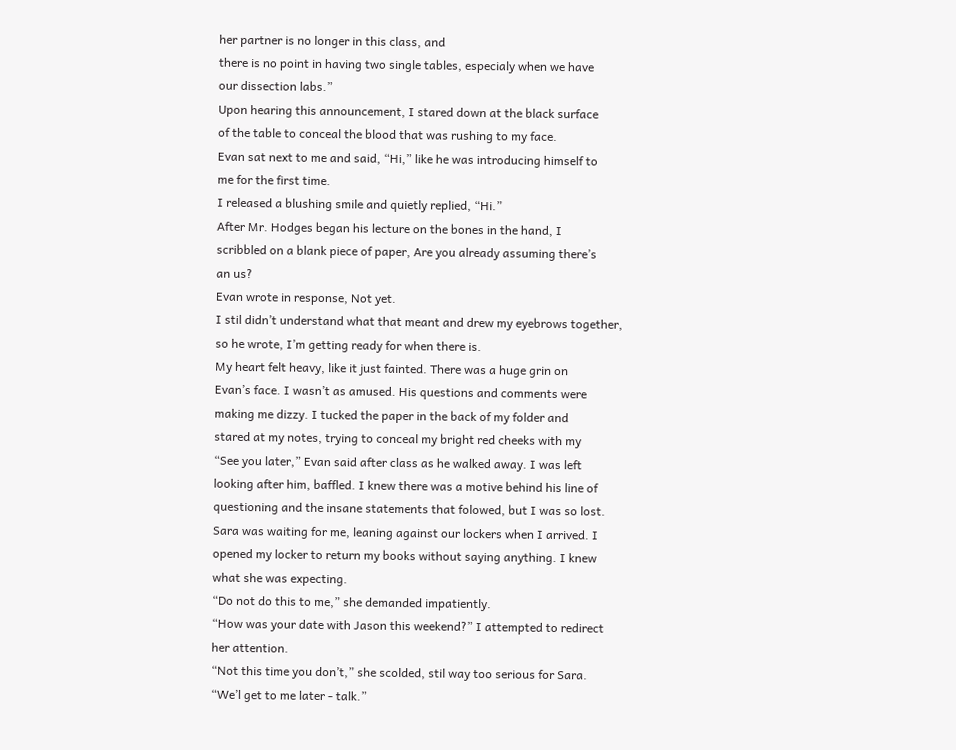her partner is no longer in this class, and
there is no point in having two single tables, especialy when we have
our dissection labs.”
Upon hearing this announcement, I stared down at the black surface
of the table to conceal the blood that was rushing to my face.
Evan sat next to me and said, “Hi,” like he was introducing himself to
me for the first time.
I released a blushing smile and quietly replied, “Hi.”
After Mr. Hodges began his lecture on the bones in the hand, I
scribbled on a blank piece of paper, Are you already assuming there’s
an us?
Evan wrote in response, Not yet.
I stil didn’t understand what that meant and drew my eyebrows together,
so he wrote, I’m getting ready for when there is.
My heart felt heavy, like it just fainted. There was a huge grin on
Evan’s face. I wasn’t as amused. His questions and comments were
making me dizzy. I tucked the paper in the back of my folder and
stared at my notes, trying to conceal my bright red cheeks with my
“See you later,” Evan said after class as he walked away. I was left
looking after him, baffled. I knew there was a motive behind his line of
questioning and the insane statements that folowed, but I was so lost.
Sara was waiting for me, leaning against our lockers when I arrived. I
opened my locker to return my books without saying anything. I knew
what she was expecting.
“Do not do this to me,” she demanded impatiently.
“How was your date with Jason this weekend?” I attempted to redirect
her attention.
“Not this time you don’t,” she scolded, stil way too serious for Sara.
“We’l get to me later - talk.”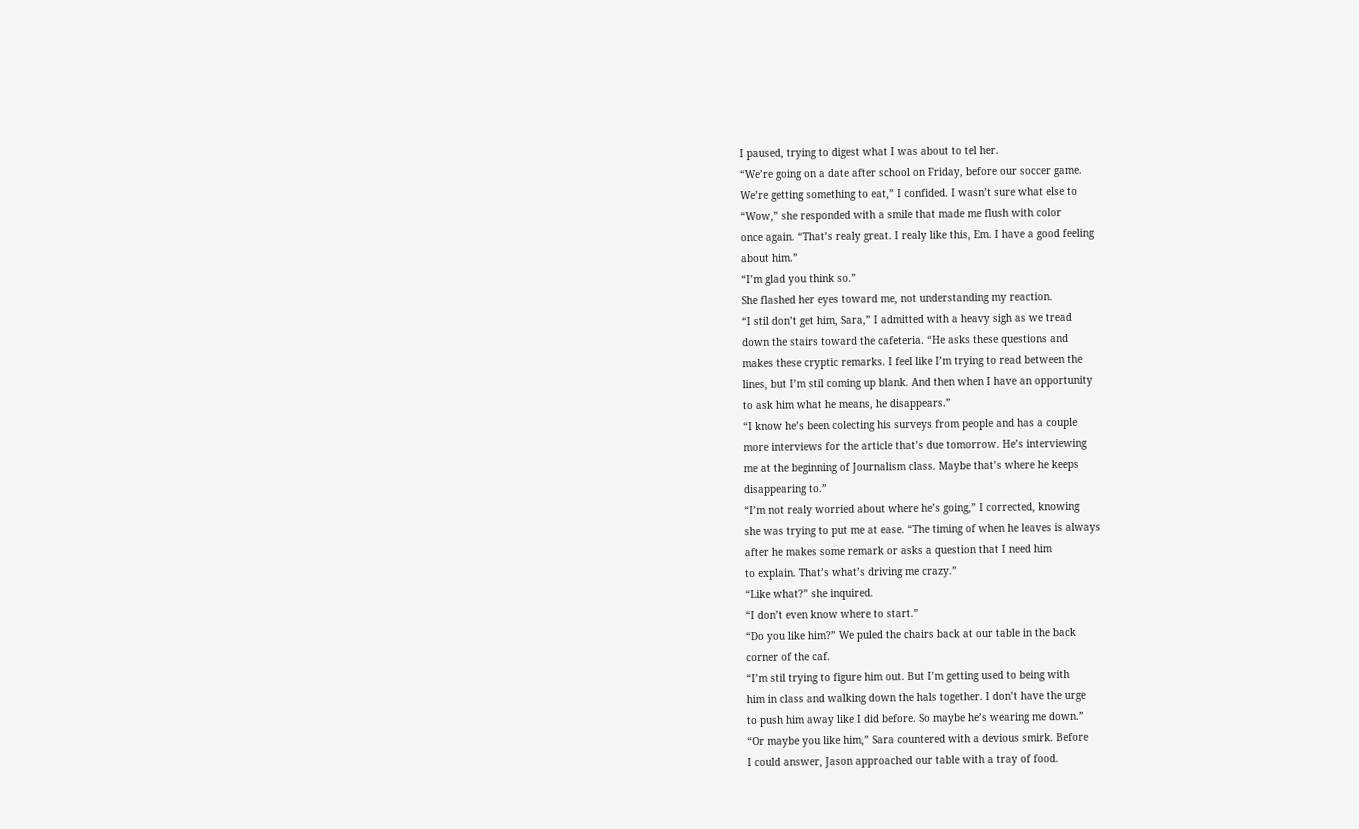I paused, trying to digest what I was about to tel her.
“We’re going on a date after school on Friday, before our soccer game.
We’re getting something to eat,” I confided. I wasn’t sure what else to
“Wow,” she responded with a smile that made me flush with color
once again. “That’s realy great. I realy like this, Em. I have a good feeling
about him.”
“I’m glad you think so.”
She flashed her eyes toward me, not understanding my reaction.
“I stil don’t get him, Sara,” I admitted with a heavy sigh as we tread
down the stairs toward the cafeteria. “He asks these questions and
makes these cryptic remarks. I feel like I’m trying to read between the
lines, but I’m stil coming up blank. And then when I have an opportunity
to ask him what he means, he disappears.”
“I know he’s been colecting his surveys from people and has a couple
more interviews for the article that’s due tomorrow. He’s interviewing
me at the beginning of Journalism class. Maybe that’s where he keeps
disappearing to.”
“I’m not realy worried about where he’s going,” I corrected, knowing
she was trying to put me at ease. “The timing of when he leaves is always
after he makes some remark or asks a question that I need him
to explain. That’s what’s driving me crazy.”
“Like what?” she inquired.
“I don’t even know where to start.”
“Do you like him?” We puled the chairs back at our table in the back
corner of the caf.
“I’m stil trying to figure him out. But I’m getting used to being with
him in class and walking down the hals together. I don’t have the urge
to push him away like I did before. So maybe he’s wearing me down.”
“Or maybe you like him,” Sara countered with a devious smirk. Before
I could answer, Jason approached our table with a tray of food.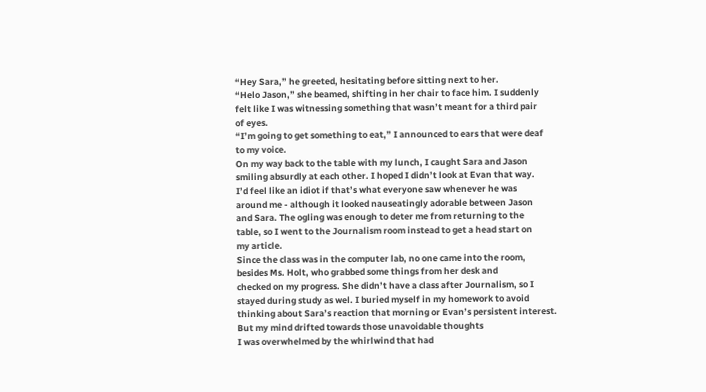“Hey Sara,” he greeted, hesitating before sitting next to her.
“Helo Jason,” she beamed, shifting in her chair to face him. I suddenly
felt like I was witnessing something that wasn’t meant for a third pair
of eyes.
“I’m going to get something to eat,” I announced to ears that were deaf
to my voice.
On my way back to the table with my lunch, I caught Sara and Jason
smiling absurdly at each other. I hoped I didn’t look at Evan that way.
I’d feel like an idiot if that’s what everyone saw whenever he was
around me - although it looked nauseatingly adorable between Jason
and Sara. The ogling was enough to deter me from returning to the
table, so I went to the Journalism room instead to get a head start on
my article.
Since the class was in the computer lab, no one came into the room,
besides Ms. Holt, who grabbed some things from her desk and
checked on my progress. She didn’t have a class after Journalism, so I
stayed during study as wel. I buried myself in my homework to avoid
thinking about Sara’s reaction that morning or Evan’s persistent interest.
But my mind drifted towards those unavoidable thoughts
I was overwhelmed by the whirlwind that had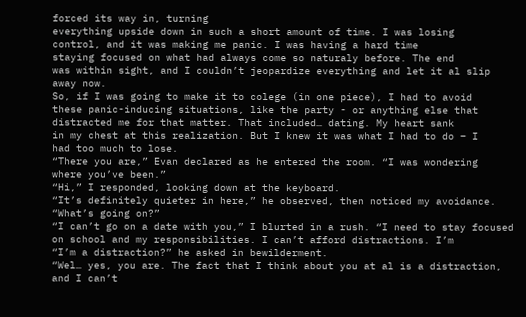forced its way in, turning
everything upside down in such a short amount of time. I was losing
control, and it was making me panic. I was having a hard time
staying focused on what had always come so naturaly before. The end
was within sight, and I couldn’t jeopardize everything and let it al slip
away now.
So, if I was going to make it to colege (in one piece), I had to avoid
these panic-inducing situations, like the party - or anything else that
distracted me for that matter. That included… dating. My heart sank
in my chest at this realization. But I knew it was what I had to do – I
had too much to lose.
“There you are,” Evan declared as he entered the room. “I was wondering
where you’ve been.”
“Hi,” I responded, looking down at the keyboard.
“It’s definitely quieter in here,” he observed, then noticed my avoidance.
“What’s going on?”
“I can’t go on a date with you,” I blurted in a rush. “I need to stay focused
on school and my responsibilities. I can’t afford distractions. I’m
“I’m a distraction?” he asked in bewilderment.
“Wel… yes, you are. The fact that I think about you at al is a distraction,
and I can’t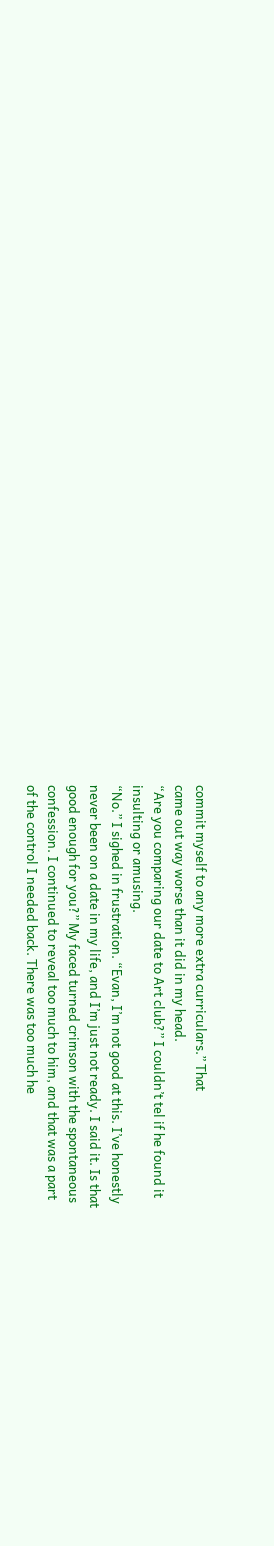commit myself to any more extra curriculars.” That
came out way worse than it did in my head.
“Are you comparing our date to Art club?” I couldn’t tel if he found it
insulting or amusing.
“No.” I sighed in frustration. “Evan, I’m not good at this. I’ve honestly
never been on a date in my life, and I’m just not ready. I said it. Is that
good enough for you?” My faced turned crimson with the spontaneous
confession. I continued to reveal too much to him, and that was a part
of the control I needed back. There was too much he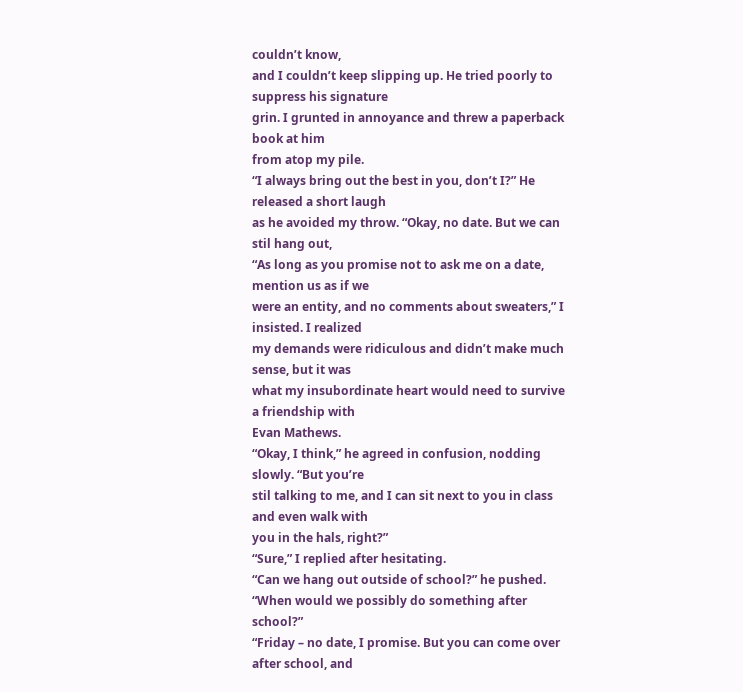couldn’t know,
and I couldn’t keep slipping up. He tried poorly to suppress his signature
grin. I grunted in annoyance and threw a paperback book at him
from atop my pile.
“I always bring out the best in you, don’t I?” He released a short laugh
as he avoided my throw. “Okay, no date. But we can stil hang out,
“As long as you promise not to ask me on a date, mention us as if we
were an entity, and no comments about sweaters,” I insisted. I realized
my demands were ridiculous and didn’t make much sense, but it was
what my insubordinate heart would need to survive a friendship with
Evan Mathews.
“Okay, I think,” he agreed in confusion, nodding slowly. “But you’re
stil talking to me, and I can sit next to you in class and even walk with
you in the hals, right?”
“Sure,” I replied after hesitating.
“Can we hang out outside of school?” he pushed.
“When would we possibly do something after school?”
“Friday – no date, I promise. But you can come over after school, and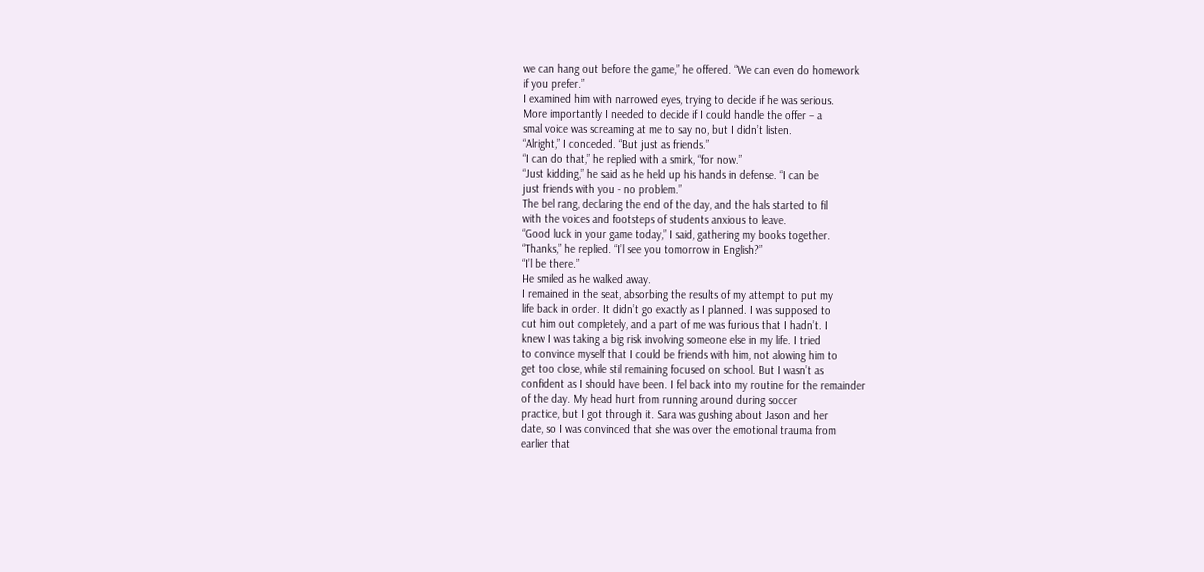we can hang out before the game,” he offered. “We can even do homework
if you prefer.”
I examined him with narrowed eyes, trying to decide if he was serious.
More importantly I needed to decide if I could handle the offer – a
smal voice was screaming at me to say no, but I didn’t listen.
“Alright,” I conceded. “But just as friends.”
“I can do that,” he replied with a smirk, “for now.”
“Just kidding,” he said as he held up his hands in defense. “I can be
just friends with you - no problem.”
The bel rang, declaring the end of the day, and the hals started to fil
with the voices and footsteps of students anxious to leave.
“Good luck in your game today,” I said, gathering my books together.
“Thanks,” he replied. “I’l see you tomorrow in English?”
“I’l be there.”
He smiled as he walked away.
I remained in the seat, absorbing the results of my attempt to put my
life back in order. It didn’t go exactly as I planned. I was supposed to
cut him out completely, and a part of me was furious that I hadn’t. I
knew I was taking a big risk involving someone else in my life. I tried
to convince myself that I could be friends with him, not alowing him to
get too close, while stil remaining focused on school. But I wasn’t as
confident as I should have been. I fel back into my routine for the remainder
of the day. My head hurt from running around during soccer
practice, but I got through it. Sara was gushing about Jason and her
date, so I was convinced that she was over the emotional trauma from
earlier that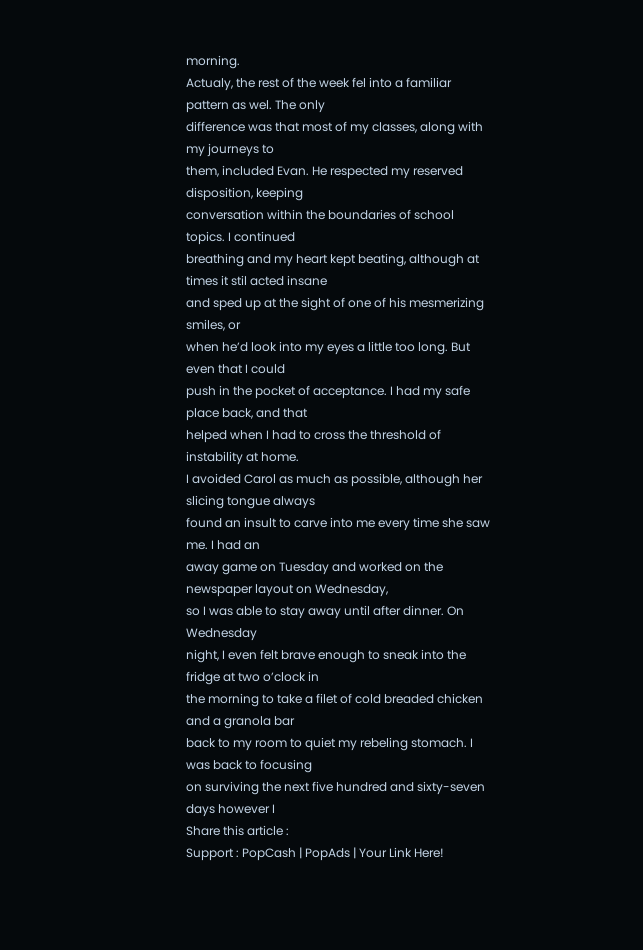morning.
Actualy, the rest of the week fel into a familiar pattern as wel. The only
difference was that most of my classes, along with my journeys to
them, included Evan. He respected my reserved disposition, keeping
conversation within the boundaries of school topics. I continued
breathing and my heart kept beating, although at times it stil acted insane
and sped up at the sight of one of his mesmerizing smiles, or
when he’d look into my eyes a little too long. But even that I could
push in the pocket of acceptance. I had my safe place back, and that
helped when I had to cross the threshold of instability at home.
I avoided Carol as much as possible, although her slicing tongue always
found an insult to carve into me every time she saw me. I had an
away game on Tuesday and worked on the newspaper layout on Wednesday,
so I was able to stay away until after dinner. On Wednesday
night, I even felt brave enough to sneak into the fridge at two o’clock in
the morning to take a filet of cold breaded chicken and a granola bar
back to my room to quiet my rebeling stomach. I was back to focusing
on surviving the next five hundred and sixty-seven days however I
Share this article :
Support : PopCash | PopAds | Your Link Here!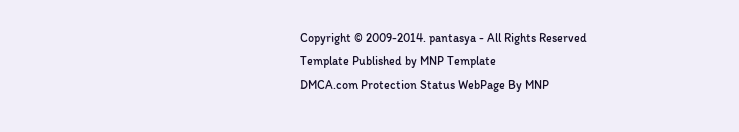Copyright © 2009-2014. pantasya - All Rights Reserved
Template Published by MNP Template
DMCA.com Protection Status WebPage By MNP